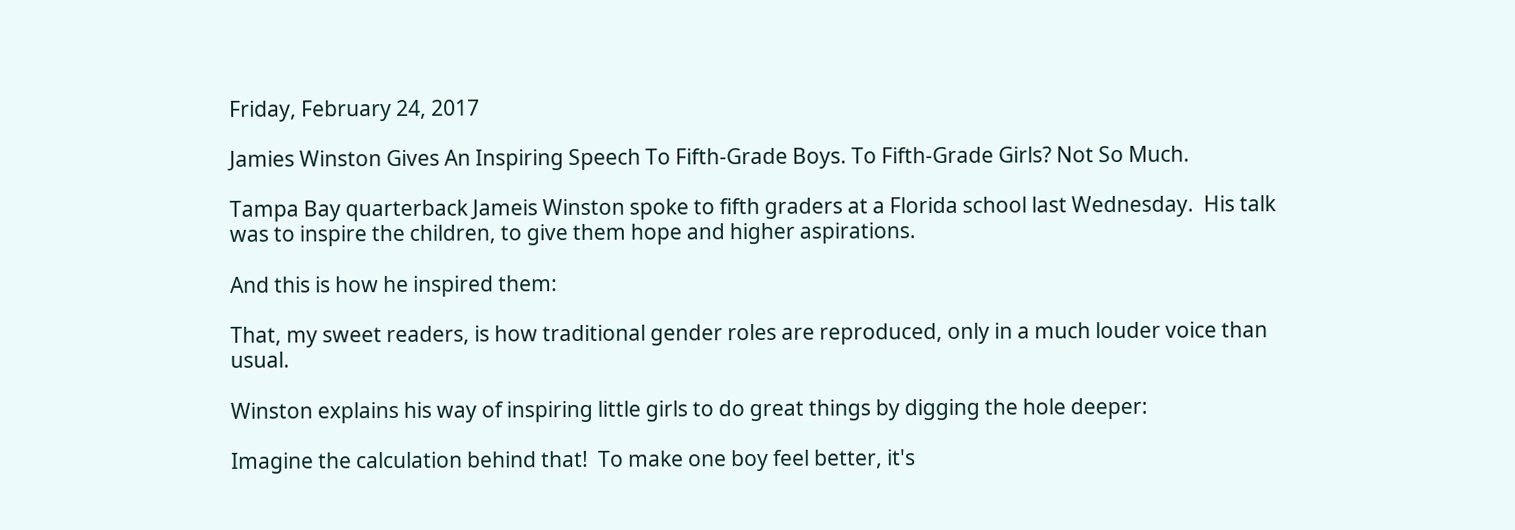Friday, February 24, 2017

Jamies Winston Gives An Inspiring Speech To Fifth-Grade Boys. To Fifth-Grade Girls? Not So Much.

Tampa Bay quarterback Jameis Winston spoke to fifth graders at a Florida school last Wednesday.  His talk was to inspire the children, to give them hope and higher aspirations.

And this is how he inspired them:

That, my sweet readers, is how traditional gender roles are reproduced, only in a much louder voice than usual.

Winston explains his way of inspiring little girls to do great things by digging the hole deeper:

Imagine the calculation behind that!  To make one boy feel better, it's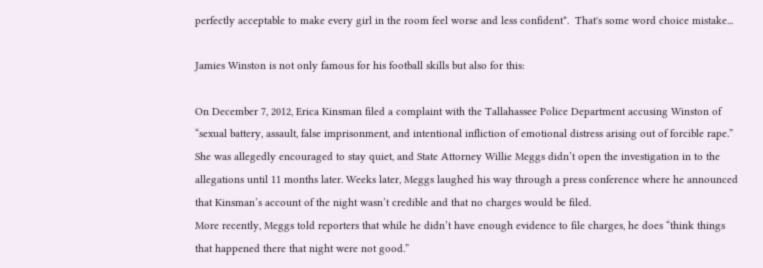perfectly acceptable to make every girl in the room feel worse and less confident*.  That's some word choice mistake...

Jamies Winston is not only famous for his football skills but also for this:

On December 7, 2012, Erica Kinsman filed a complaint with the Tallahassee Police Department accusing Winston of “sexual battery, assault, false imprisonment, and intentional infliction of emotional distress arising out of forcible rape.” She was allegedly encouraged to stay quiet, and State Attorney Willie Meggs didn’t open the investigation in to the allegations until 11 months later. Weeks later, Meggs laughed his way through a press conference where he announced that Kinsman’s account of the night wasn’t credible and that no charges would be filed.
More recently, Meggs told reporters that while he didn’t have enough evidence to file charges, he does “think things that happened there that night were not good.”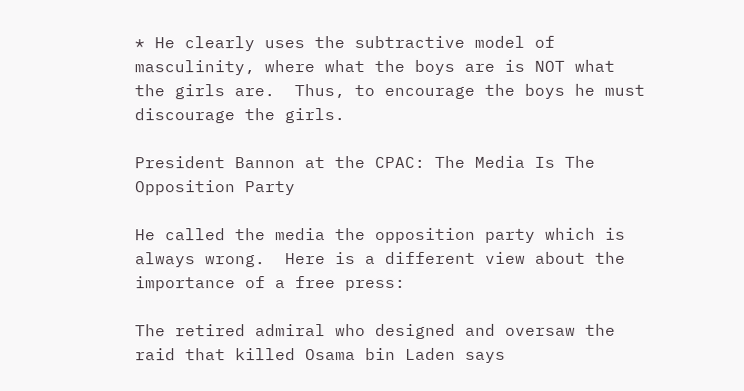* He clearly uses the subtractive model of masculinity, where what the boys are is NOT what the girls are.  Thus, to encourage the boys he must discourage the girls.

President Bannon at the CPAC: The Media Is The Opposition Party

He called the media the opposition party which is always wrong.  Here is a different view about the importance of a free press:

The retired admiral who designed and oversaw the raid that killed Osama bin Laden says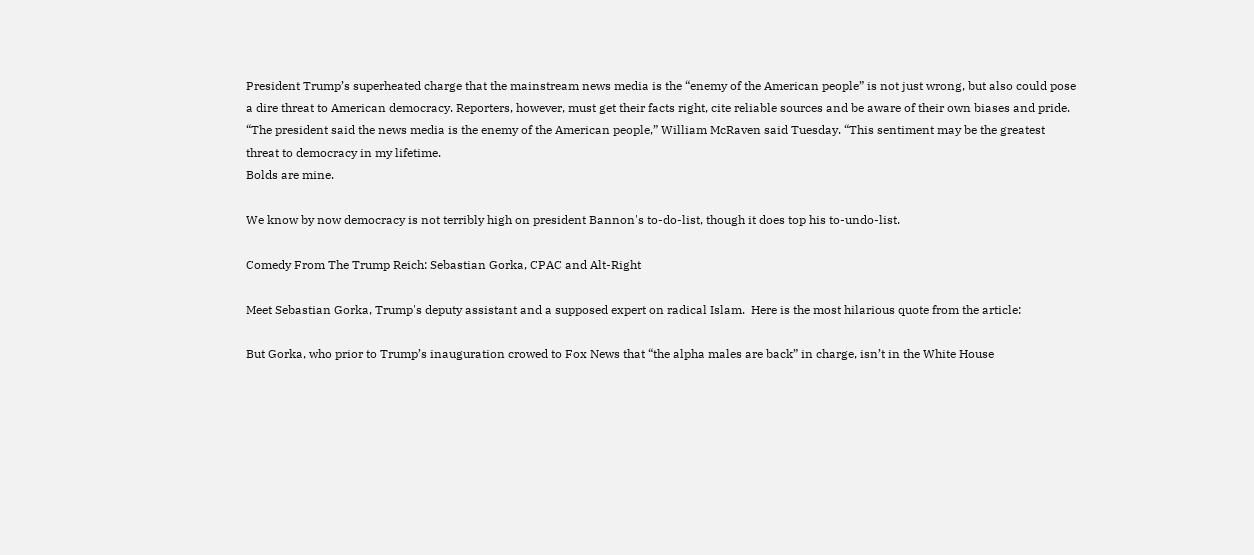President Trump’s superheated charge that the mainstream news media is the “enemy of the American people” is not just wrong, but also could pose a dire threat to American democracy. Reporters, however, must get their facts right, cite reliable sources and be aware of their own biases and pride.
“The president said the news media is the enemy of the American people,” William McRaven said Tuesday. “This sentiment may be the greatest threat to democracy in my lifetime.
Bolds are mine.

We know by now democracy is not terribly high on president Bannon's to-do-list, though it does top his to-undo-list.

Comedy From The Trump Reich: Sebastian Gorka, CPAC and Alt-Right

Meet Sebastian Gorka, Trump's deputy assistant and a supposed expert on radical Islam.  Here is the most hilarious quote from the article:

But Gorka, who prior to Trump’s inauguration crowed to Fox News that “the alpha males are back” in charge, isn’t in the White House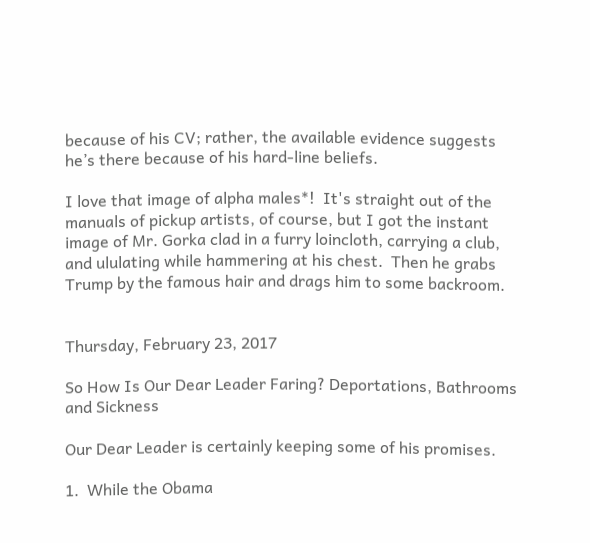because of his CV; rather, the available evidence suggests he’s there because of his hard-line beliefs.

I love that image of alpha males*!  It's straight out of the manuals of pickup artists, of course, but I got the instant image of Mr. Gorka clad in a furry loincloth, carrying a club, and ululating while hammering at his chest.  Then he grabs Trump by the famous hair and drags him to some backroom.


Thursday, February 23, 2017

So How Is Our Dear Leader Faring? Deportations, Bathrooms and Sickness

Our Dear Leader is certainly keeping some of his promises.

1.  While the Obama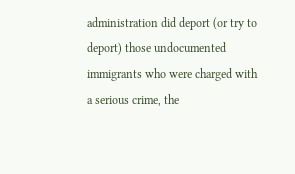administration did deport (or try to deport) those undocumented immigrants who were charged with a serious crime, the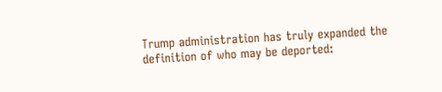Trump administration has truly expanded the definition of who may be deported: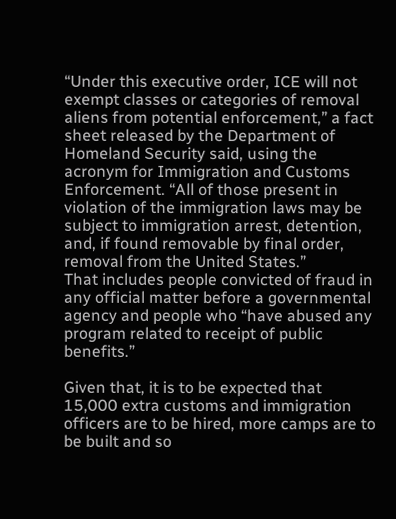“Under this executive order, ICE will not exempt classes or categories of removal aliens from potential enforcement,” a fact sheet released by the Department of Homeland Security said, using the acronym for Immigration and Customs Enforcement. “All of those present in violation of the immigration laws may be subject to immigration arrest, detention, and, if found removable by final order, removal from the United States.”
That includes people convicted of fraud in any official matter before a governmental agency and people who “have abused any program related to receipt of public benefits.”

Given that, it is to be expected that 15,000 extra customs and immigration officers are to be hired, more camps are to be built and so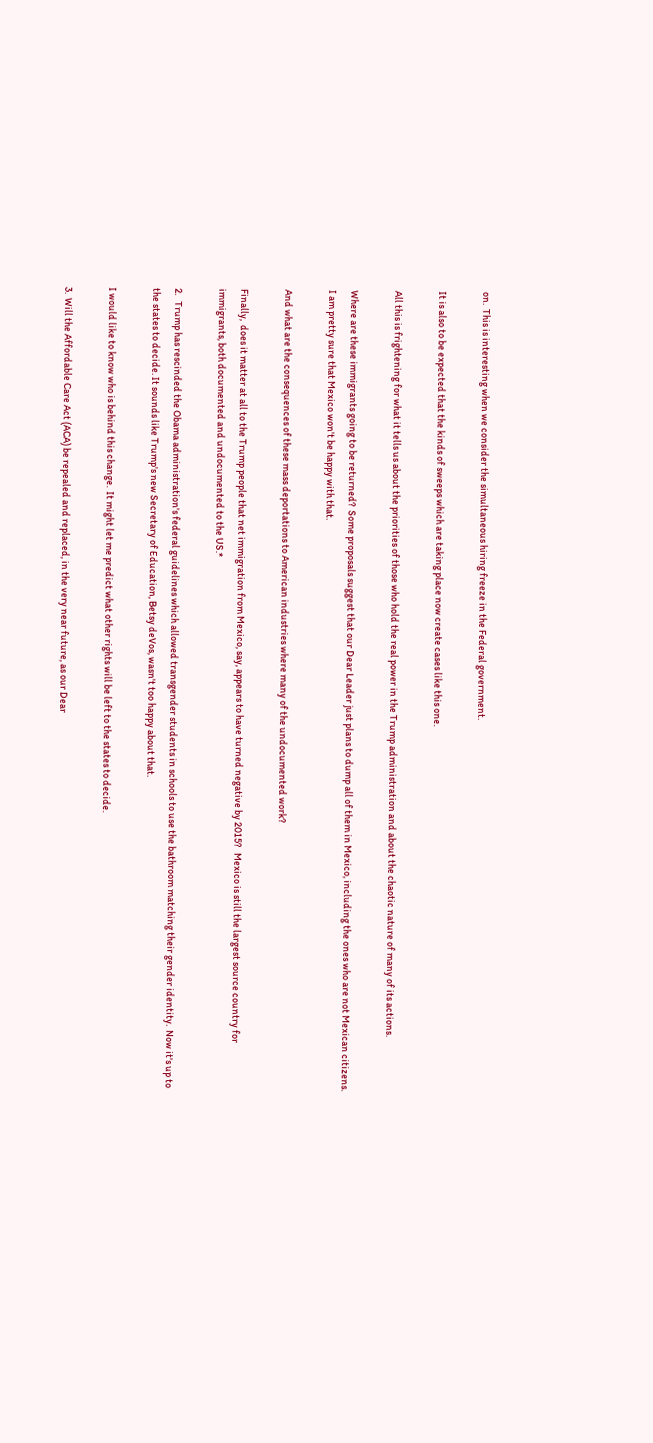on.  This is interesting when we consider the simultaneous hiring freeze in the Federal government.

It is also to be expected that the kinds of sweeps which are taking place now create cases like this one.

All this is frightening for what it tells us about the priorities of those who hold the real power in the Trump administration and about the chaotic nature of many of its actions.

Where are these immigrants going to be returned?  Some proposals suggest that our Dear Leader just plans to dump all of them in Mexico, including the ones who are not Mexican citizens.  I am pretty sure that Mexico won't be happy with that.

And what are the consequences of these mass deportations to American industries where many of the undocumented work?

Finally,  does it matter at all to the Trump people that net immigration from Mexico, say, appears to have turned negative by 2015?   Mexico is still the largest source country for immigrants, both documented and undocumented to the US.*

2.   Trump has rescinded the Obama administration's federal guidelines which allowed transgender students in schools to use the bathroom matching their gender identity.  Now it's up to the states to decide. It sounds like Trump's new Secretary of Education, Betsy deVos, wasn't too happy about that.

I would like to know who is behind this change.  It might let me predict what other rights will be left to the states to decide.

3.  Will the Affordable Care Act (ACA) be repealed and replaced, in the very near future, as our Dear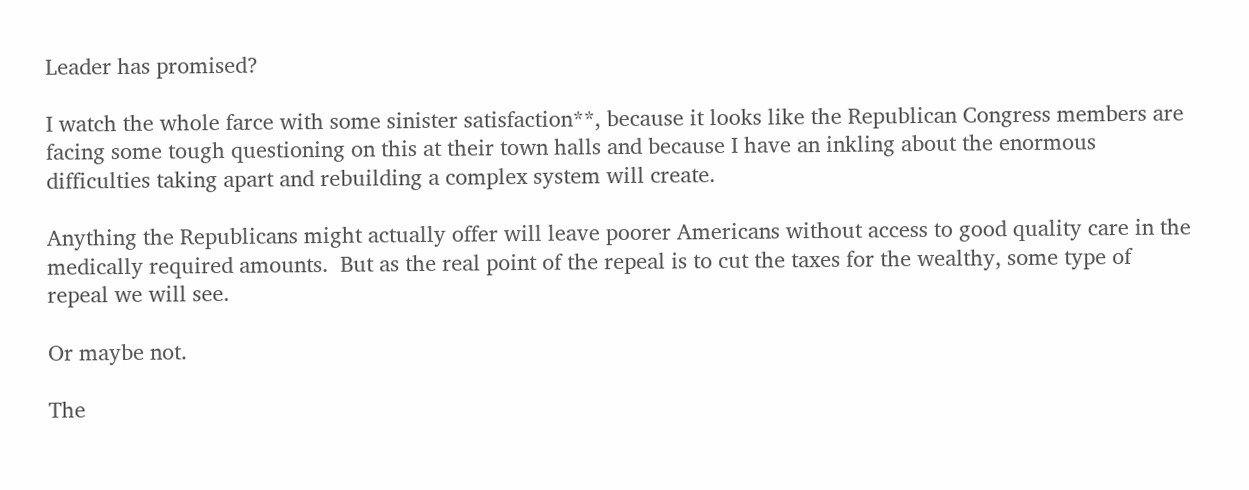Leader has promised?

I watch the whole farce with some sinister satisfaction**, because it looks like the Republican Congress members are facing some tough questioning on this at their town halls and because I have an inkling about the enormous difficulties taking apart and rebuilding a complex system will create.

Anything the Republicans might actually offer will leave poorer Americans without access to good quality care in the medically required amounts.  But as the real point of the repeal is to cut the taxes for the wealthy, some type of repeal we will see.

Or maybe not.

The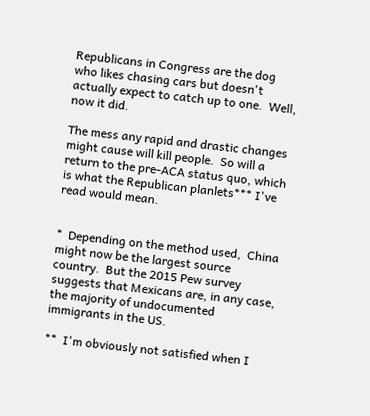Republicans in Congress are the dog who likes chasing cars but doesn't actually expect to catch up to one.  Well, now it did.

The mess any rapid and drastic changes might cause will kill people.  So will a return to the pre-ACA status quo, which is what the Republican planlets*** I've read would mean.


*  Depending on the method used,  China might now be the largest source country.  But the 2015 Pew survey suggests that Mexicans are, in any case,  the majority of undocumented immigrants in the US.

**  I'm obviously not satisfied when I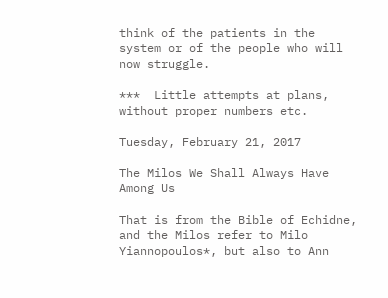think of the patients in the system or of the people who will now struggle.

***  Little attempts at plans, without proper numbers etc.

Tuesday, February 21, 2017

The Milos We Shall Always Have Among Us

That is from the Bible of Echidne, and the Milos refer to Milo Yiannopoulos*, but also to Ann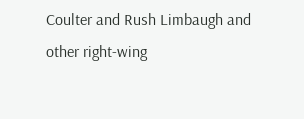Coulter and Rush Limbaugh and other right-wing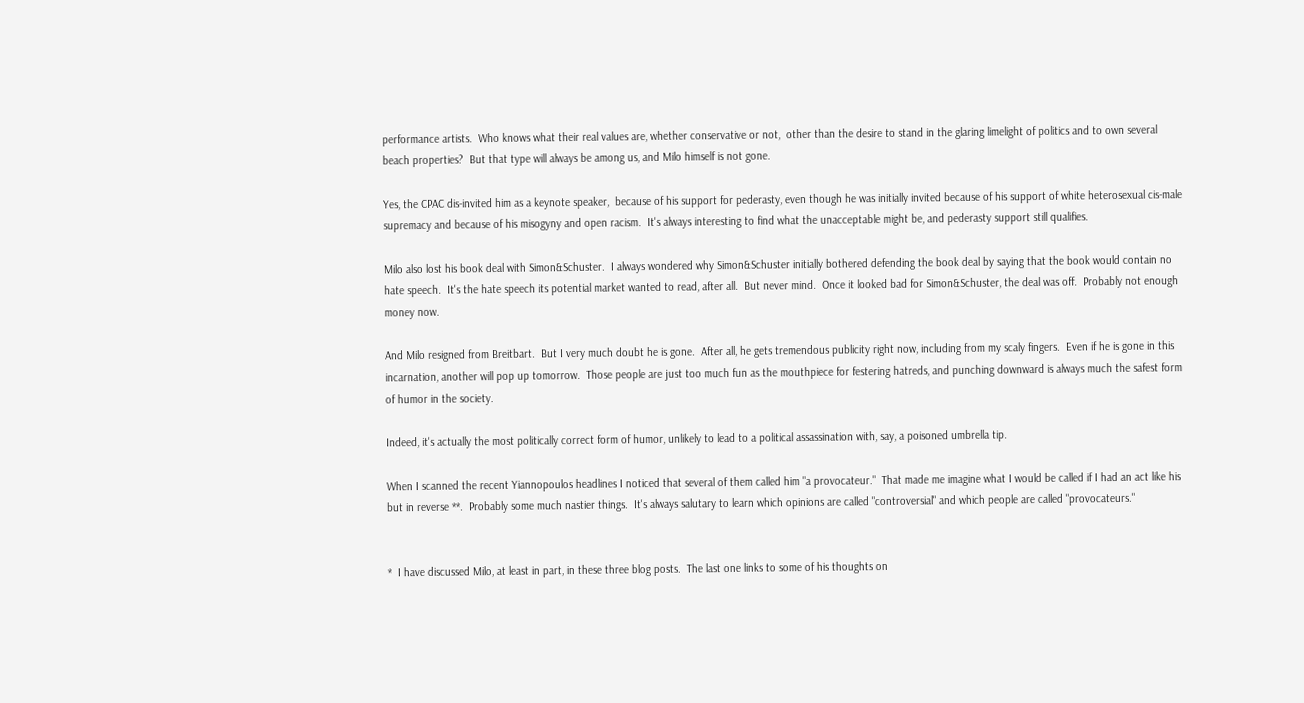performance artists.  Who knows what their real values are, whether conservative or not,  other than the desire to stand in the glaring limelight of politics and to own several beach properties?  But that type will always be among us, and Milo himself is not gone.

Yes, the CPAC dis-invited him as a keynote speaker,  because of his support for pederasty, even though he was initially invited because of his support of white heterosexual cis-male supremacy and because of his misogyny and open racism.  It's always interesting to find what the unacceptable might be, and pederasty support still qualifies.

Milo also lost his book deal with Simon&Schuster.  I always wondered why Simon&Schuster initially bothered defending the book deal by saying that the book would contain no hate speech.  It's the hate speech its potential market wanted to read, after all.  But never mind.  Once it looked bad for Simon&Schuster, the deal was off.  Probably not enough money now.

And Milo resigned from Breitbart.  But I very much doubt he is gone.  After all, he gets tremendous publicity right now, including from my scaly fingers.  Even if he is gone in this incarnation, another will pop up tomorrow.  Those people are just too much fun as the mouthpiece for festering hatreds, and punching downward is always much the safest form of humor in the society.

Indeed, it's actually the most politically correct form of humor, unlikely to lead to a political assassination with, say, a poisoned umbrella tip.

When I scanned the recent Yiannopoulos headlines I noticed that several of them called him "a provocateur."  That made me imagine what I would be called if I had an act like his but in reverse **.  Probably some much nastier things.  It's always salutary to learn which opinions are called "controversial" and which people are called "provocateurs."


*  I have discussed Milo, at least in part, in these three blog posts.  The last one links to some of his thoughts on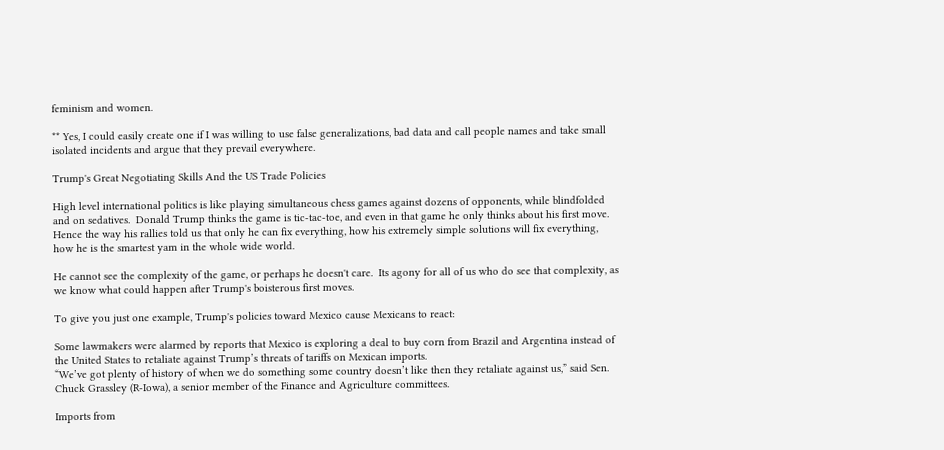feminism and women.

** Yes, I could easily create one if I was willing to use false generalizations, bad data and call people names and take small isolated incidents and argue that they prevail everywhere.

Trump's Great Negotiating Skills And the US Trade Policies

High level international politics is like playing simultaneous chess games against dozens of opponents, while blindfolded and on sedatives.  Donald Trump thinks the game is tic-tac-toe, and even in that game he only thinks about his first move.  Hence the way his rallies told us that only he can fix everything, how his extremely simple solutions will fix everything, how he is the smartest yam in the whole wide world.

He cannot see the complexity of the game, or perhaps he doesn't care.  Its agony for all of us who do see that complexity, as we know what could happen after Trump's boisterous first moves.

To give you just one example, Trump's policies toward Mexico cause Mexicans to react:

Some lawmakers were alarmed by reports that Mexico is exploring a deal to buy corn from Brazil and Argentina instead of the United States to retaliate against Trump’s threats of tariffs on Mexican imports.
“We’ve got plenty of history of when we do something some country doesn’t like then they retaliate against us,” said Sen. Chuck Grassley (R-Iowa), a senior member of the Finance and Agriculture committees.

Imports from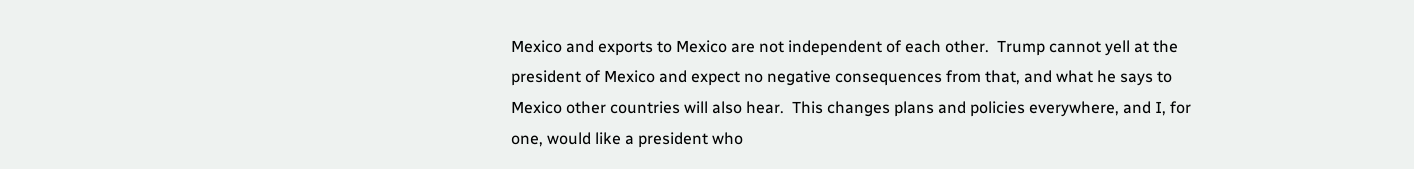Mexico and exports to Mexico are not independent of each other.  Trump cannot yell at the president of Mexico and expect no negative consequences from that, and what he says to Mexico other countries will also hear.  This changes plans and policies everywhere, and I, for one, would like a president who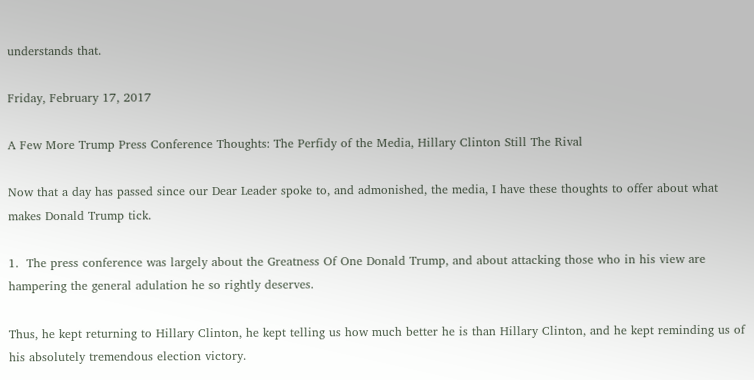understands that.

Friday, February 17, 2017

A Few More Trump Press Conference Thoughts: The Perfidy of the Media, Hillary Clinton Still The Rival

Now that a day has passed since our Dear Leader spoke to, and admonished, the media, I have these thoughts to offer about what makes Donald Trump tick.

1.  The press conference was largely about the Greatness Of One Donald Trump, and about attacking those who in his view are hampering the general adulation he so rightly deserves.

Thus, he kept returning to Hillary Clinton, he kept telling us how much better he is than Hillary Clinton, and he kept reminding us of his absolutely tremendous election victory.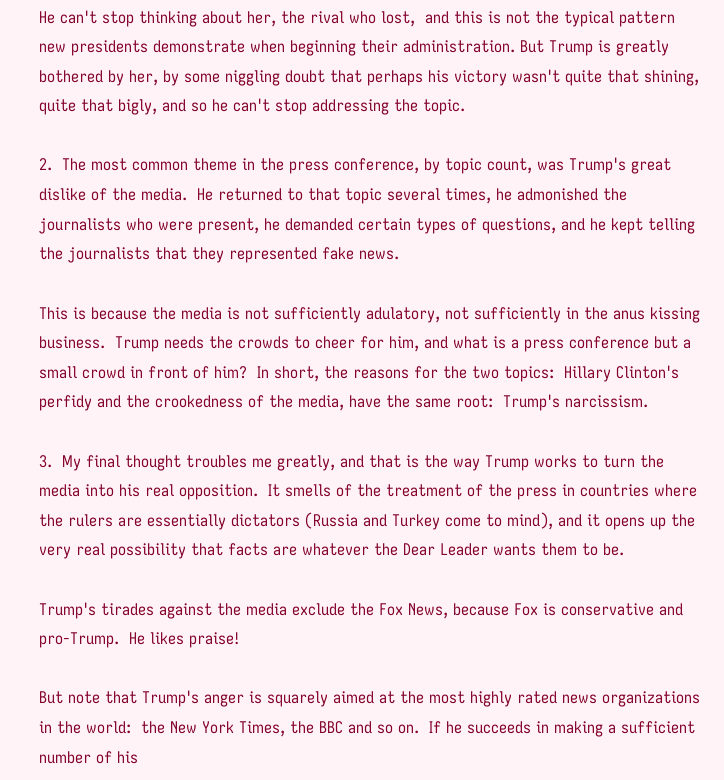He can't stop thinking about her, the rival who lost,  and this is not the typical pattern new presidents demonstrate when beginning their administration. But Trump is greatly bothered by her, by some niggling doubt that perhaps his victory wasn't quite that shining, quite that bigly, and so he can't stop addressing the topic.

2.  The most common theme in the press conference, by topic count, was Trump's great dislike of the media.  He returned to that topic several times, he admonished the journalists who were present, he demanded certain types of questions, and he kept telling the journalists that they represented fake news.

This is because the media is not sufficiently adulatory, not sufficiently in the anus kissing business.  Trump needs the crowds to cheer for him, and what is a press conference but a small crowd in front of him?  In short, the reasons for the two topics:  Hillary Clinton's perfidy and the crookedness of the media, have the same root:  Trump's narcissism.

3.  My final thought troubles me greatly, and that is the way Trump works to turn the media into his real opposition.  It smells of the treatment of the press in countries where the rulers are essentially dictators (Russia and Turkey come to mind), and it opens up the very real possibility that facts are whatever the Dear Leader wants them to be.

Trump's tirades against the media exclude the Fox News, because Fox is conservative and pro-Trump.  He likes praise!

But note that Trump's anger is squarely aimed at the most highly rated news organizations in the world:  the New York Times, the BBC and so on.  If he succeeds in making a sufficient number of his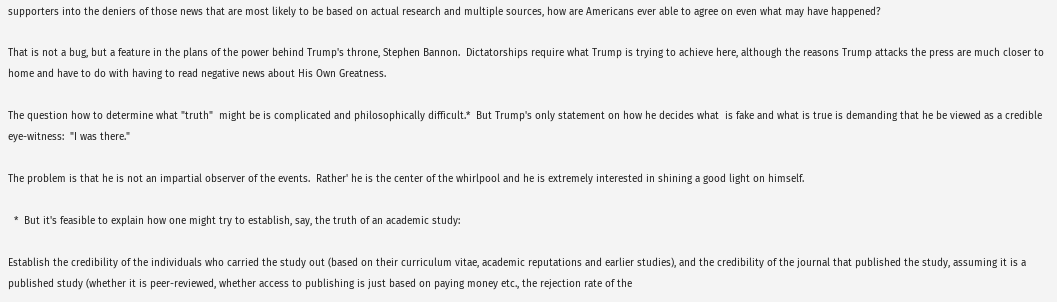supporters into the deniers of those news that are most likely to be based on actual research and multiple sources, how are Americans ever able to agree on even what may have happened?

That is not a bug, but a feature in the plans of the power behind Trump's throne, Stephen Bannon.  Dictatorships require what Trump is trying to achieve here, although the reasons Trump attacks the press are much closer to home and have to do with having to read negative news about His Own Greatness.

The question how to determine what "truth"  might be is complicated and philosophically difficult.*  But Trump's only statement on how he decides what  is fake and what is true is demanding that he be viewed as a credible eye-witness:  "I was there."

The problem is that he is not an impartial observer of the events.  Rather' he is the center of the whirlpool and he is extremely interested in shining a good light on himself.

  *  But it's feasible to explain how one might try to establish, say, the truth of an academic study:

Establish the credibility of the individuals who carried the study out (based on their curriculum vitae, academic reputations and earlier studies), and the credibility of the journal that published the study, assuming it is a published study (whether it is peer-reviewed, whether access to publishing is just based on paying money etc., the rejection rate of the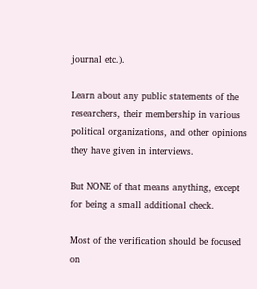journal etc.).

Learn about any public statements of the researchers, their membership in various political organizations, and other opinions they have given in interviews.

But NONE of that means anything, except for being a small additional check.

Most of the verification should be focused on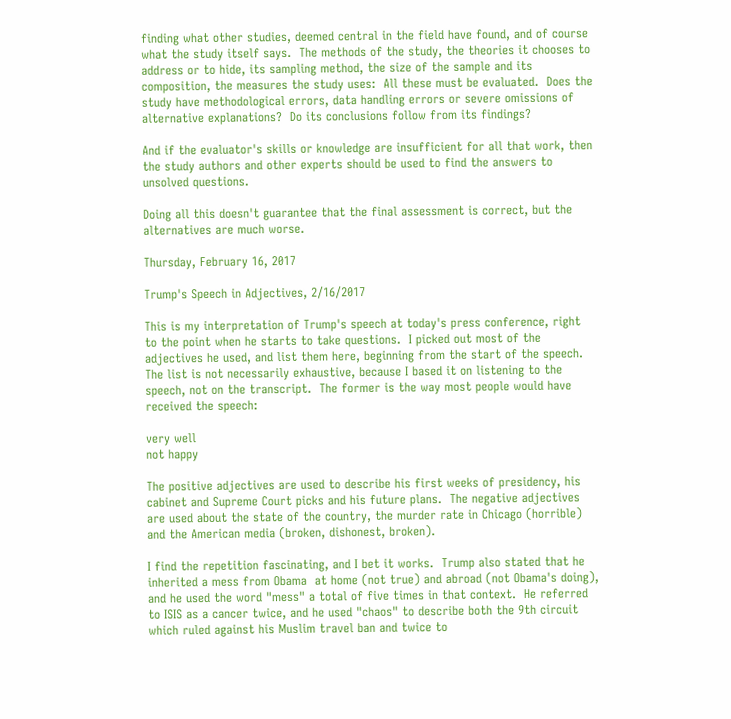finding what other studies, deemed central in the field have found, and of course what the study itself says.  The methods of the study, the theories it chooses to address or to hide, its sampling method, the size of the sample and its composition, the measures the study uses:  All these must be evaluated.  Does the study have methodological errors, data handling errors or severe omissions of alternative explanations?  Do its conclusions follow from its findings?

And if the evaluator's skills or knowledge are insufficient for all that work, then the study authors and other experts should be used to find the answers to unsolved questions.

Doing all this doesn't guarantee that the final assessment is correct, but the alternatives are much worse.

Thursday, February 16, 2017

Trump's Speech in Adjectives, 2/16/2017

This is my interpretation of Trump's speech at today's press conference, right to the point when he starts to take questions.  I picked out most of the adjectives he used, and list them here, beginning from the start of the speech.  The list is not necessarily exhaustive, because I based it on listening to the speech, not on the transcript.  The former is the way most people would have received the speech:

very well
not happy

The positive adjectives are used to describe his first weeks of presidency, his cabinet and Supreme Court picks and his future plans.  The negative adjectives are used about the state of the country, the murder rate in Chicago (horrible) and the American media (broken, dishonest, broken).

I find the repetition fascinating, and I bet it works.  Trump also stated that he inherited a mess from Obama  at home (not true) and abroad (not Obama's doing), and he used the word "mess" a total of five times in that context.  He referred to ISIS as a cancer twice, and he used "chaos" to describe both the 9th circuit which ruled against his Muslim travel ban and twice to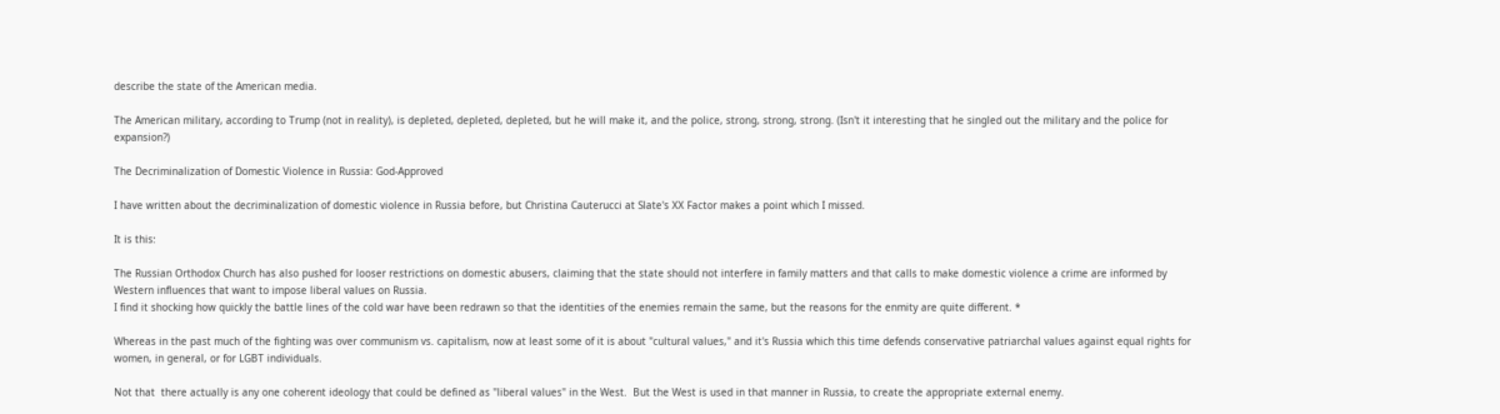describe the state of the American media.

The American military, according to Trump (not in reality), is depleted, depleted, depleted, but he will make it, and the police, strong, strong, strong. (Isn't it interesting that he singled out the military and the police for expansion?)

The Decriminalization of Domestic Violence in Russia: God-Approved

I have written about the decriminalization of domestic violence in Russia before, but Christina Cauterucci at Slate's XX Factor makes a point which I missed.

It is this:

The Russian Orthodox Church has also pushed for looser restrictions on domestic abusers, claiming that the state should not interfere in family matters and that calls to make domestic violence a crime are informed by Western influences that want to impose liberal values on Russia.
I find it shocking how quickly the battle lines of the cold war have been redrawn so that the identities of the enemies remain the same, but the reasons for the enmity are quite different. *

Whereas in the past much of the fighting was over communism vs. capitalism, now at least some of it is about "cultural values," and it's Russia which this time defends conservative patriarchal values against equal rights for women, in general, or for LGBT individuals.

Not that  there actually is any one coherent ideology that could be defined as "liberal values" in the West.  But the West is used in that manner in Russia, to create the appropriate external enemy.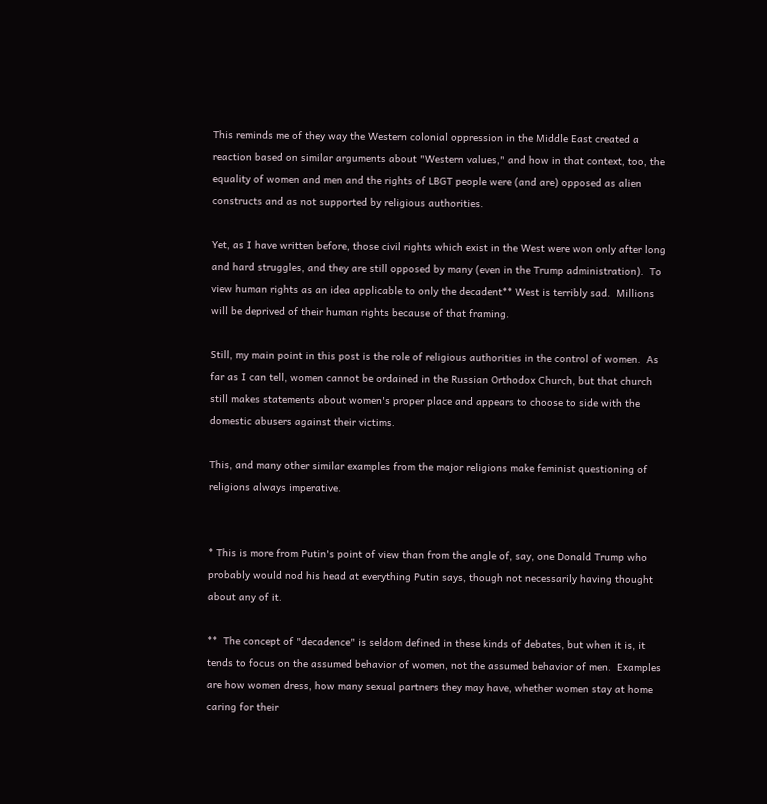This reminds me of they way the Western colonial oppression in the Middle East created a reaction based on similar arguments about "Western values," and how in that context, too, the equality of women and men and the rights of LBGT people were (and are) opposed as alien constructs and as not supported by religious authorities.

Yet, as I have written before, those civil rights which exist in the West were won only after long and hard struggles, and they are still opposed by many (even in the Trump administration).  To view human rights as an idea applicable to only the decadent** West is terribly sad.  Millions will be deprived of their human rights because of that framing.

Still, my main point in this post is the role of religious authorities in the control of women.  As far as I can tell, women cannot be ordained in the Russian Orthodox Church, but that church still makes statements about women's proper place and appears to choose to side with the domestic abusers against their victims.

This, and many other similar examples from the major religions make feminist questioning of religions always imperative.


* This is more from Putin's point of view than from the angle of, say, one Donald Trump who probably would nod his head at everything Putin says, though not necessarily having thought about any of it.

**  The concept of "decadence" is seldom defined in these kinds of debates, but when it is, it tends to focus on the assumed behavior of women, not the assumed behavior of men.  Examples are how women dress, how many sexual partners they may have, whether women stay at home caring for their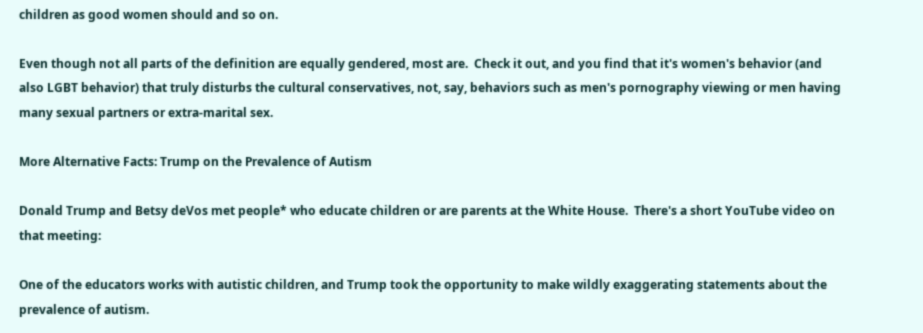children as good women should and so on.

Even though not all parts of the definition are equally gendered, most are.  Check it out, and you find that it's women's behavior (and also LGBT behavior) that truly disturbs the cultural conservatives, not, say, behaviors such as men's pornography viewing or men having many sexual partners or extra-marital sex.

More Alternative Facts: Trump on the Prevalence of Autism

Donald Trump and Betsy deVos met people* who educate children or are parents at the White House.  There's a short YouTube video on that meeting:

One of the educators works with autistic children, and Trump took the opportunity to make wildly exaggerating statements about the prevalence of autism.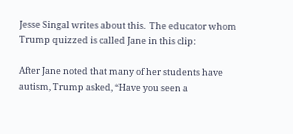Jesse Singal writes about this.  The educator whom Trump quizzed is called Jane in this clip:

After Jane noted that many of her students have autism, Trump asked, “Have you seen a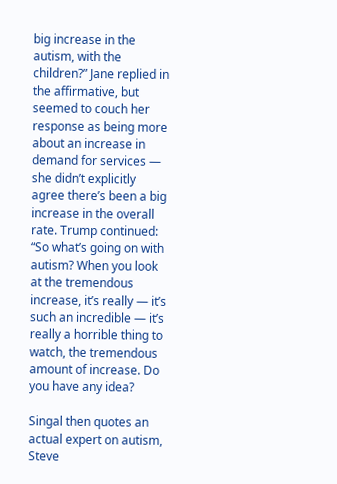big increase in the autism, with the children?” Jane replied in the affirmative, but seemed to couch her response as being more about an increase in demand for services — she didn’t explicitly agree there’s been a big increase in the overall rate. Trump continued: “So what’s going on with autism? When you look at the tremendous increase, it’s really — it’s such an incredible — it’s really a horrible thing to watch, the tremendous amount of increase. Do you have any idea?

Singal then quotes an actual expert on autism, Steve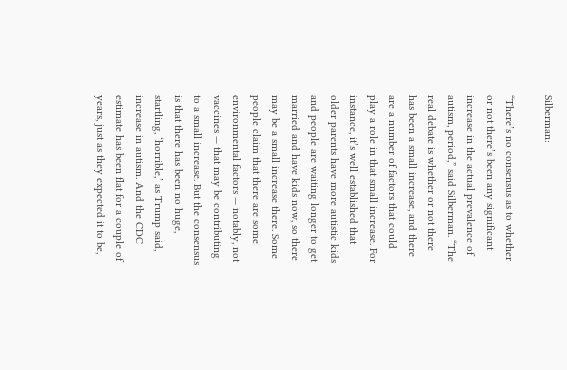Silberman:

“There’s no consensus as to whether or not there’s been any significant increase in the actual prevalence of autism, period,” said Silberman. “The real debate is whether or not there has been a small increase, and there are a number of factors that could play a role in that small increase. For instance, it’s well established that older parents have more autistic kids and people are waiting longer to get married and have kids now, so there may be a small increase there. Some people claim that there are some environmental factors — notably, not vaccines — that may be contributing to a small increase. But the consensus is that there has been no huge, startling, ‘horrible,’ as Trump said, increase in autism. And the CDC estimate has been flat for a couple of years, just as they expected it to be,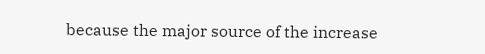because the major source of the increase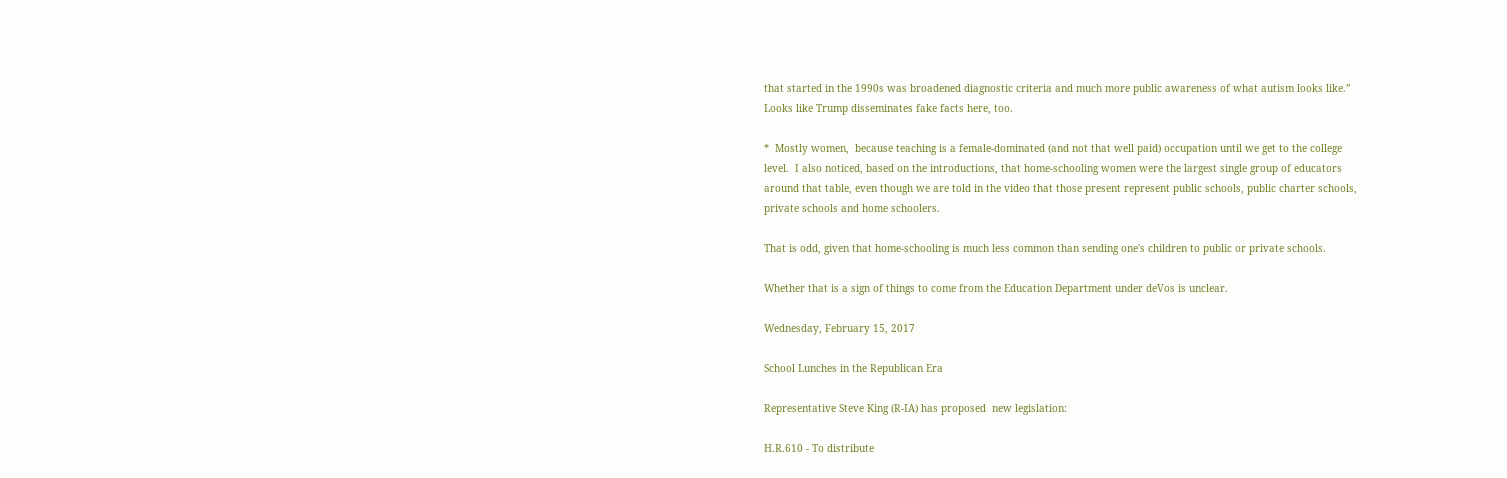that started in the 1990s was broadened diagnostic criteria and much more public awareness of what autism looks like.”
Looks like Trump disseminates fake facts here, too.

*  Mostly women,  because teaching is a female-dominated (and not that well paid) occupation until we get to the college level.  I also noticed, based on the introductions, that home-schooling women were the largest single group of educators around that table, even though we are told in the video that those present represent public schools, public charter schools, private schools and home schoolers.

That is odd, given that home-schooling is much less common than sending one's children to public or private schools.

Whether that is a sign of things to come from the Education Department under deVos is unclear.

Wednesday, February 15, 2017

School Lunches in the Republican Era

Representative Steve King (R-IA) has proposed  new legislation:

H.R.610 - To distribute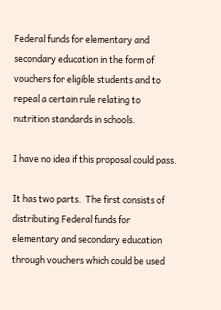Federal funds for elementary and secondary education in the form of vouchers for eligible students and to repeal a certain rule relating to nutrition standards in schools.

I have no idea if this proposal could pass.

It has two parts.  The first consists of distributing Federal funds for elementary and secondary education through vouchers which could be used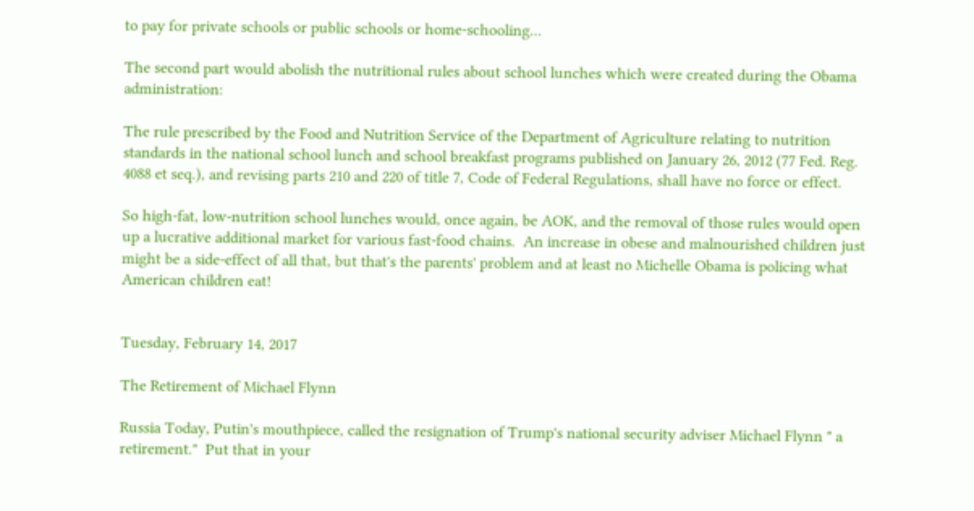to pay for private schools or public schools or home-schooling...

The second part would abolish the nutritional rules about school lunches which were created during the Obama administration:

The rule prescribed by the Food and Nutrition Service of the Department of Agriculture relating to nutrition standards in the national school lunch and school breakfast programs published on January 26, 2012 (77 Fed. Reg. 4088 et seq.), and revising parts 210 and 220 of title 7, Code of Federal Regulations, shall have no force or effect.

So high-fat, low-nutrition school lunches would, once again, be AOK, and the removal of those rules would open up a lucrative additional market for various fast-food chains.  An increase in obese and malnourished children just might be a side-effect of all that, but that's the parents' problem and at least no Michelle Obama is policing what American children eat!


Tuesday, February 14, 2017

The Retirement of Michael Flynn

Russia Today, Putin's mouthpiece, called the resignation of Trump's national security adviser Michael Flynn " a retirement."  Put that in your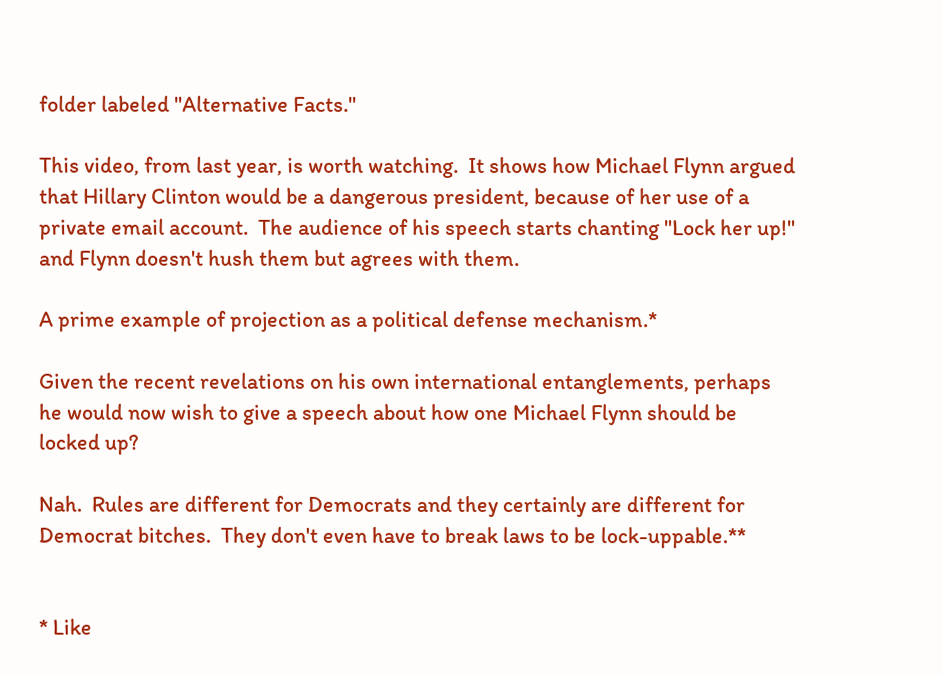folder labeled "Alternative Facts."

This video, from last year, is worth watching.  It shows how Michael Flynn argued that Hillary Clinton would be a dangerous president, because of her use of a private email account.  The audience of his speech starts chanting "Lock her up!" and Flynn doesn't hush them but agrees with them.

A prime example of projection as a political defense mechanism.*

Given the recent revelations on his own international entanglements, perhaps he would now wish to give a speech about how one Michael Flynn should be locked up?

Nah.  Rules are different for Democrats and they certainly are different for Democrat bitches.  They don't even have to break laws to be lock-uppable.**


* Like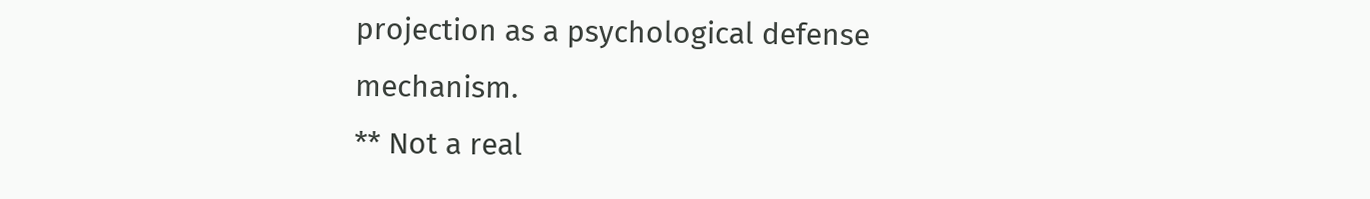projection as a psychological defense mechanism.
** Not a real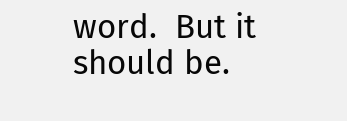word.  But it should be.